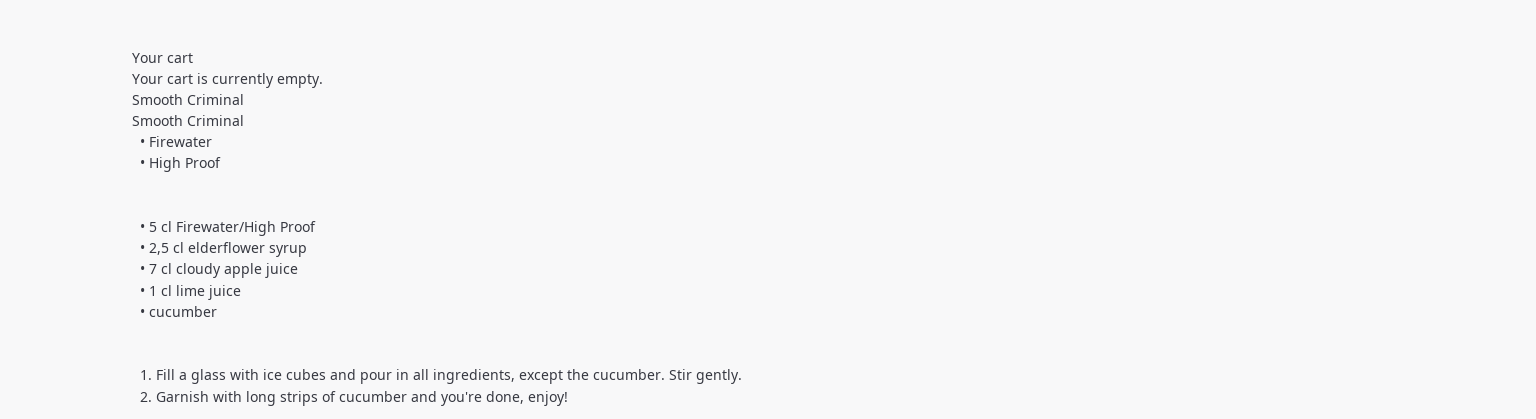Your cart
Your cart is currently empty.
Smooth Criminal
Smooth Criminal
  • Firewater
  • High Proof


  • 5 cl Firewater/High Proof
  • 2,5 cl elderflower syrup
  • 7 cl cloudy apple juice
  • 1 cl lime juice
  • cucumber


  1. Fill a glass with ice cubes and pour in all ingredients, except the cucumber. Stir gently.
  2. Garnish with long strips of cucumber and you're done, enjoy!